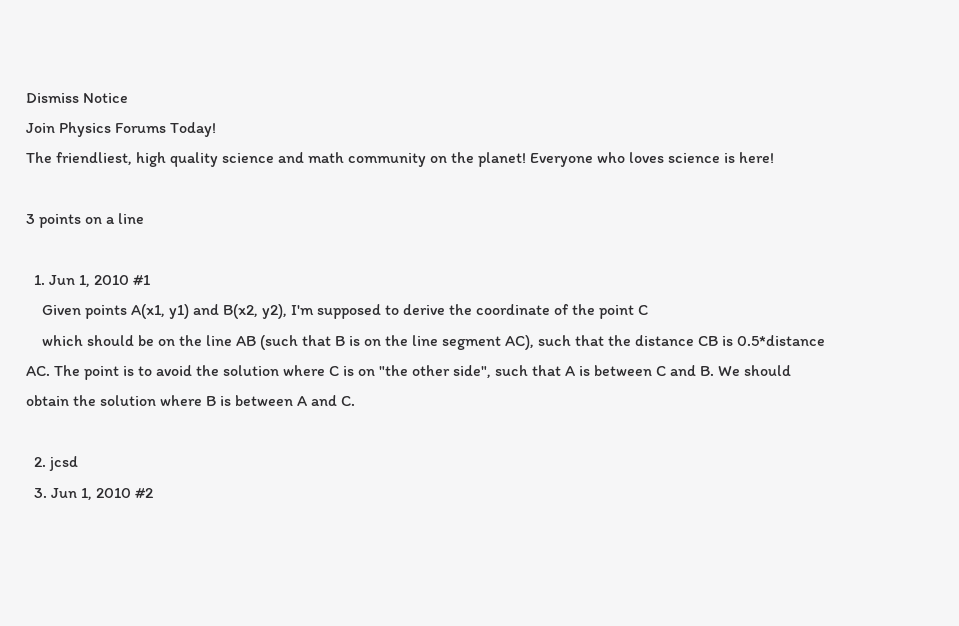Dismiss Notice
Join Physics Forums Today!
The friendliest, high quality science and math community on the planet! Everyone who loves science is here!

3 points on a line

  1. Jun 1, 2010 #1
    Given points A(x1, y1) and B(x2, y2), I'm supposed to derive the coordinate of the point C
    which should be on the line AB (such that B is on the line segment AC), such that the distance CB is 0.5*distance AC. The point is to avoid the solution where C is on "the other side", such that A is between C and B. We should obtain the solution where B is between A and C.

  2. jcsd
  3. Jun 1, 2010 #2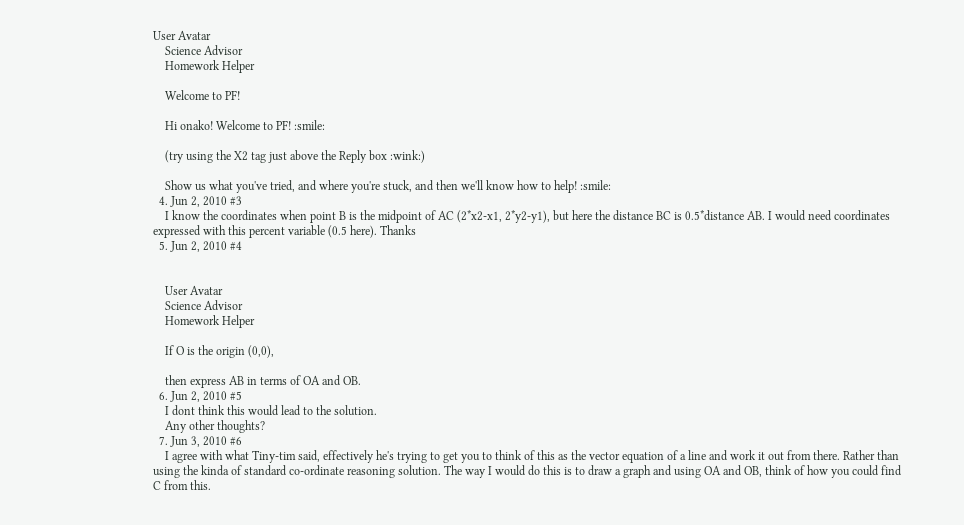User Avatar
    Science Advisor
    Homework Helper

    Welcome to PF!

    Hi onako! Welcome to PF! :smile:

    (try using the X2 tag just above the Reply box :wink:)

    Show us what you've tried, and where you're stuck, and then we'll know how to help! :smile:
  4. Jun 2, 2010 #3
    I know the coordinates when point B is the midpoint of AC (2*x2-x1, 2*y2-y1), but here the distance BC is 0.5*distance AB. I would need coordinates expressed with this percent variable (0.5 here). Thanks
  5. Jun 2, 2010 #4


    User Avatar
    Science Advisor
    Homework Helper

    If O is the origin (0,0),

    then express AB in terms of OA and OB.
  6. Jun 2, 2010 #5
    I dont think this would lead to the solution.
    Any other thoughts?
  7. Jun 3, 2010 #6
    I agree with what Tiny-tim said, effectively he's trying to get you to think of this as the vector equation of a line and work it out from there. Rather than using the kinda of standard co-ordinate reasoning solution. The way I would do this is to draw a graph and using OA and OB, think of how you could find C from this.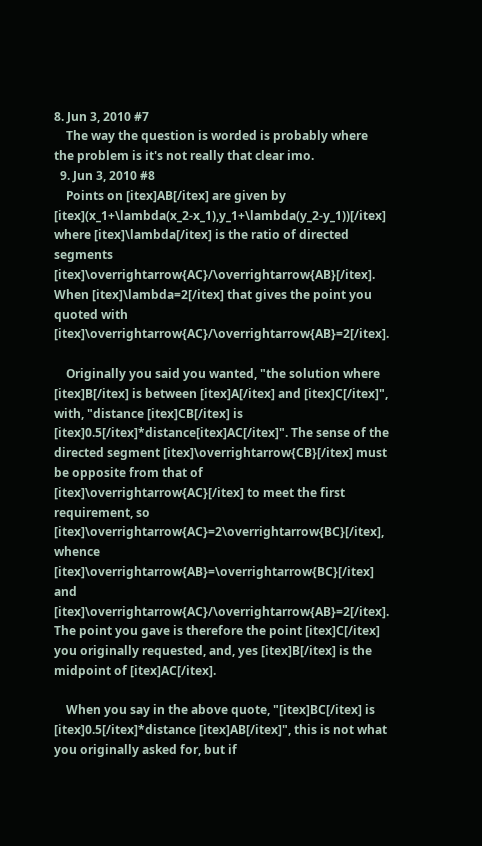8. Jun 3, 2010 #7
    The way the question is worded is probably where the problem is it's not really that clear imo.
  9. Jun 3, 2010 #8
    Points on [itex]AB[/itex] are given by [itex](x_1+\lambda(x_2-x_1),y_1+\lambda(y_2-y_1))[/itex] where [itex]\lambda[/itex] is the ratio of directed segments [itex]\overrightarrow{AC}/\overrightarrow{AB}[/itex]. When [itex]\lambda=2[/itex] that gives the point you quoted with [itex]\overrightarrow{AC}/\overrightarrow{AB}=2[/itex].

    Originally you said you wanted, "the solution where [itex]B[/itex] is between [itex]A[/itex] and [itex]C[/itex]", with, "distance [itex]CB[/itex] is [itex]0.5[/itex]*distance[itex]AC[/itex]". The sense of the directed segment [itex]\overrightarrow{CB}[/itex] must be opposite from that of [itex]\overrightarrow{AC}[/itex] to meet the first requirement, so [itex]\overrightarrow{AC}=2\overrightarrow{BC}[/itex], whence [itex]\overrightarrow{AB}=\overrightarrow{BC}[/itex] and [itex]\overrightarrow{AC}/\overrightarrow{AB}=2[/itex]. The point you gave is therefore the point [itex]C[/itex] you originally requested, and, yes [itex]B[/itex] is the midpoint of [itex]AC[/itex].

    When you say in the above quote, "[itex]BC[/itex] is [itex]0.5[/itex]*distance [itex]AB[/itex]", this is not what you originally asked for, but if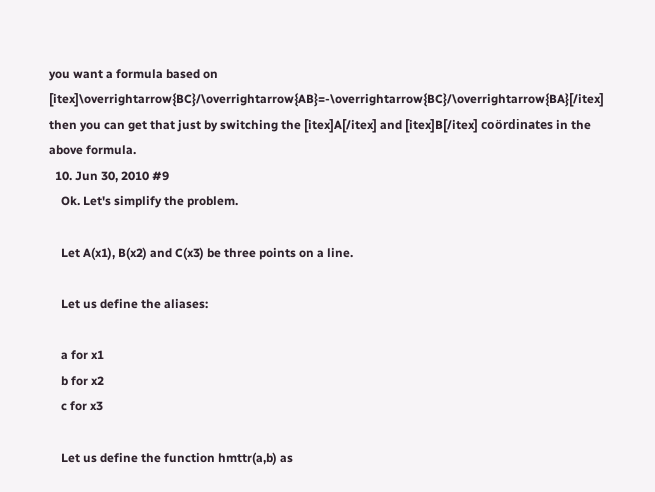you want a formula based on [itex]\overrightarrow{BC}/\overrightarrow{AB}=-\overrightarrow{BC}/\overrightarrow{BA}[/itex] then you can get that just by switching the [itex]A[/itex] and [itex]B[/itex] coördinates in the above formula.
  10. Jun 30, 2010 #9
    Ok. Let's simplify the problem.

    Let A(x1), B(x2) and C(x3) be three points on a line.

    Let us define the aliases:

    a for x1
    b for x2
    c for x3

    Let us define the function hmttr(a,b) as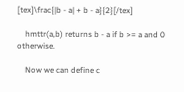[tex]\frac{|b - a| + b - a}{2}[/tex]

    hmttr(a,b) returns b - a if b >= a and 0 otherwise.

    Now we can define c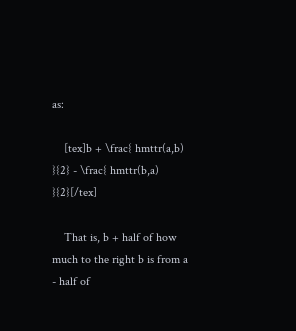as:

    [tex]b + \frac{ hmttr(a,b) }{2} - \frac{ hmttr(b,a) }{2}[/tex]

    That is, b + half of how much to the right b is from a - half of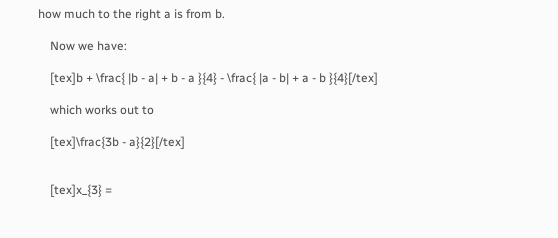how much to the right a is from b.

    Now we have:

    [tex]b + \frac{ |b - a| + b - a }{4} - \frac{ |a - b| + a - b }{4}[/tex]

    which works out to

    [tex]\frac{3b - a}{2}[/tex]


    [tex]x_{3} =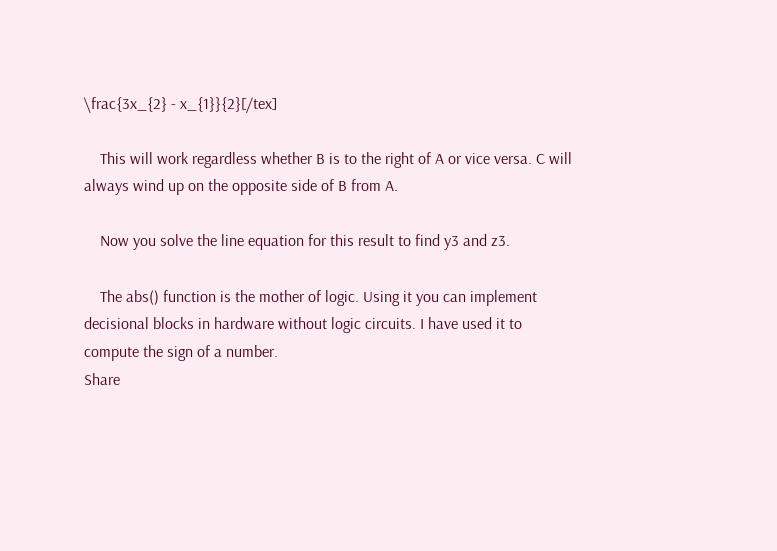\frac{3x_{2} - x_{1}}{2}[/tex]

    This will work regardless whether B is to the right of A or vice versa. C will always wind up on the opposite side of B from A.

    Now you solve the line equation for this result to find y3 and z3.

    The abs() function is the mother of logic. Using it you can implement decisional blocks in hardware without logic circuits. I have used it to compute the sign of a number.
Share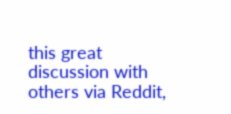this great discussion with others via Reddit,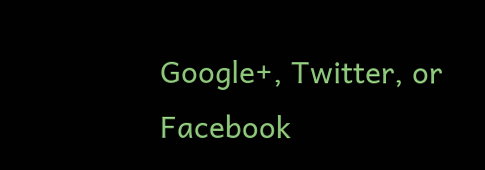Google+, Twitter, or Facebook